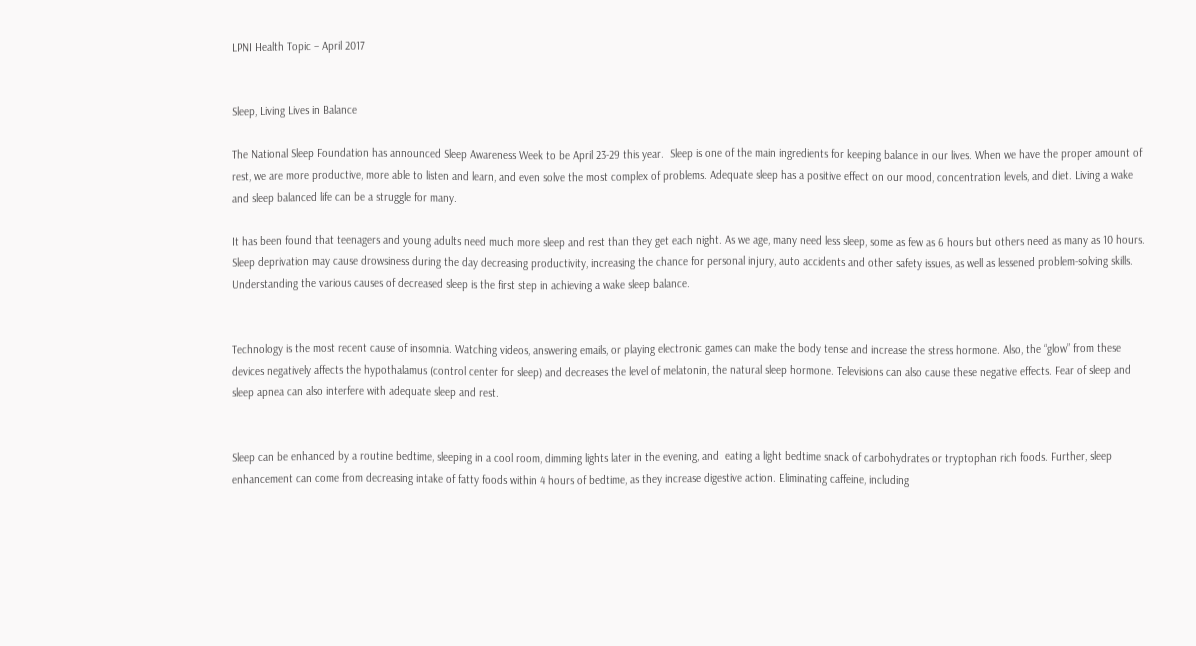LPNI Health Topic – April 2017


Sleep, Living Lives in Balance

The National Sleep Foundation has announced Sleep Awareness Week to be April 23-29 this year.  Sleep is one of the main ingredients for keeping balance in our lives. When we have the proper amount of rest, we are more productive, more able to listen and learn, and even solve the most complex of problems. Adequate sleep has a positive effect on our mood, concentration levels, and diet. Living a wake and sleep balanced life can be a struggle for many.

It has been found that teenagers and young adults need much more sleep and rest than they get each night. As we age, many need less sleep, some as few as 6 hours but others need as many as 10 hours. Sleep deprivation may cause drowsiness during the day decreasing productivity, increasing the chance for personal injury, auto accidents and other safety issues, as well as lessened problem-solving skills. Understanding the various causes of decreased sleep is the first step in achieving a wake sleep balance.


Technology is the most recent cause of insomnia. Watching videos, answering emails, or playing electronic games can make the body tense and increase the stress hormone. Also, the “glow” from these devices negatively affects the hypothalamus (control center for sleep) and decreases the level of melatonin, the natural sleep hormone. Televisions can also cause these negative effects. Fear of sleep and sleep apnea can also interfere with adequate sleep and rest.


Sleep can be enhanced by a routine bedtime, sleeping in a cool room, dimming lights later in the evening, and  eating a light bedtime snack of carbohydrates or tryptophan rich foods. Further, sleep enhancement can come from decreasing intake of fatty foods within 4 hours of bedtime, as they increase digestive action. Eliminating caffeine, including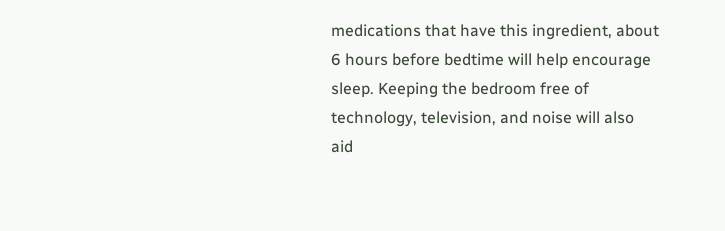medications that have this ingredient, about 6 hours before bedtime will help encourage sleep. Keeping the bedroom free of technology, television, and noise will also aid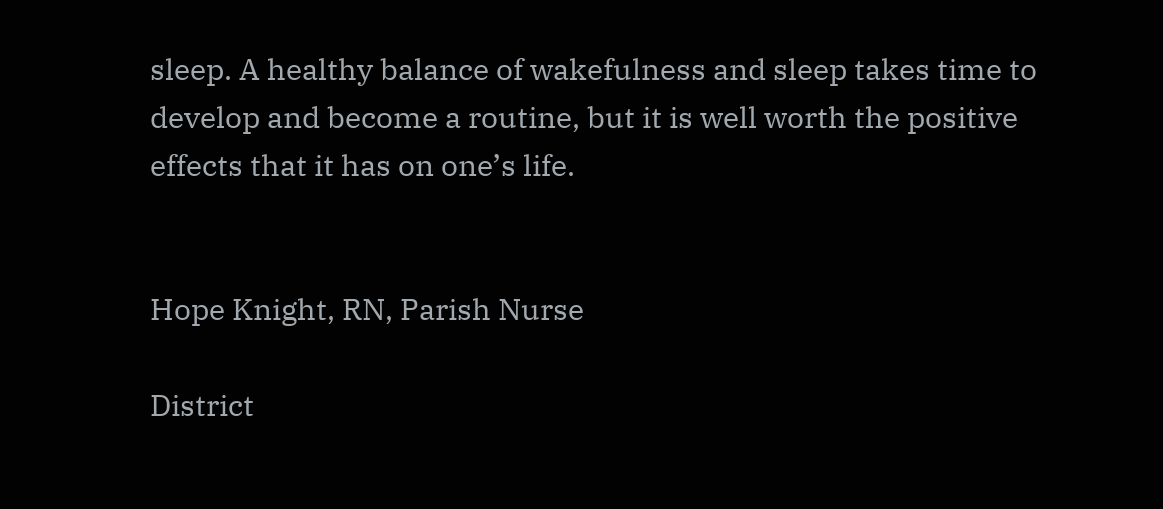sleep. A healthy balance of wakefulness and sleep takes time to develop and become a routine, but it is well worth the positive effects that it has on one’s life.


Hope Knight, RN, Parish Nurse

District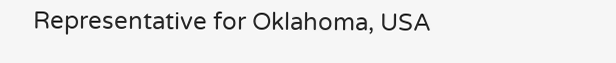Representative for Oklahoma, USA